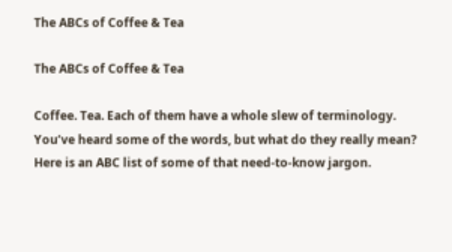The ABCs of Coffee & Tea

The ABCs of Coffee & Tea

Coffee. Tea. Each of them have a whole slew of terminology. You’ve heard some of the words, but what do they really mean? Here is an ABC list of some of that need-to-know jargon.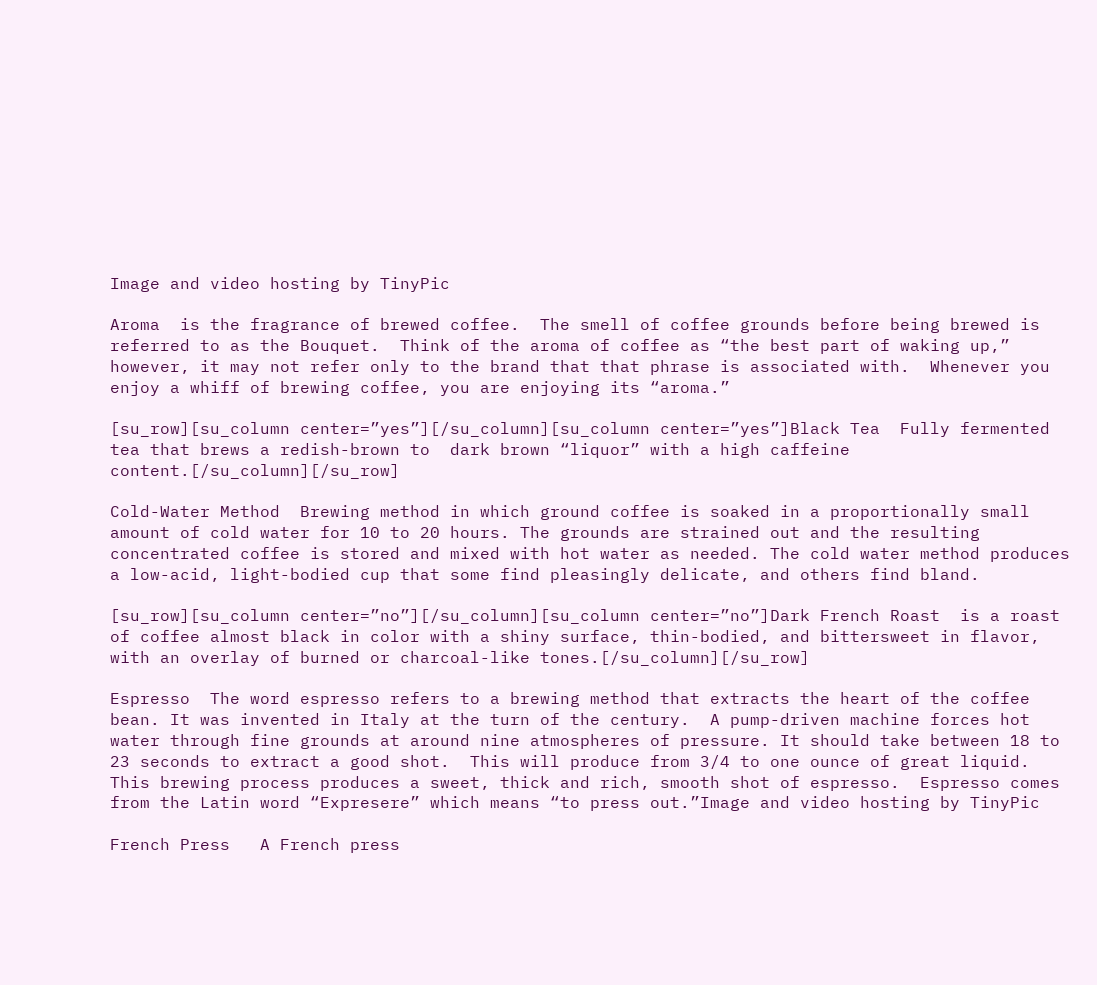Image and video hosting by TinyPic

Aroma  is the fragrance of brewed coffee.  The smell of coffee grounds before being brewed is referred to as the Bouquet.  Think of the aroma of coffee as “the best part of waking up,” however, it may not refer only to the brand that that phrase is associated with.  Whenever you enjoy a whiff of brewing coffee, you are enjoying its “aroma.”

[su_row][su_column center=”yes”][/su_column][su_column center=”yes”]Black Tea  Fully fermented tea that brews a redish-brown to  dark brown “liquor” with a high caffeine content.[/su_column][/su_row]

Cold-Water Method  Brewing method in which ground coffee is soaked in a proportionally small amount of cold water for 10 to 20 hours. The grounds are strained out and the resulting concentrated coffee is stored and mixed with hot water as needed. The cold water method produces a low-acid, light-bodied cup that some find pleasingly delicate, and others find bland.

[su_row][su_column center=”no”][/su_column][su_column center=”no”]Dark French Roast  is a roast of coffee almost black in color with a shiny surface, thin-bodied, and bittersweet in flavor, with an overlay of burned or charcoal-like tones.[/su_column][/su_row]

Espresso  The word espresso refers to a brewing method that extracts the heart of the coffee bean. It was invented in Italy at the turn of the century.  A pump-driven machine forces hot water through fine grounds at around nine atmospheres of pressure. It should take between 18 to 23 seconds to extract a good shot.  This will produce from 3/4 to one ounce of great liquid. This brewing process produces a sweet, thick and rich, smooth shot of espresso.  Espresso comes from the Latin word “Expresere” which means “to press out.”Image and video hosting by TinyPic

French Press   A French press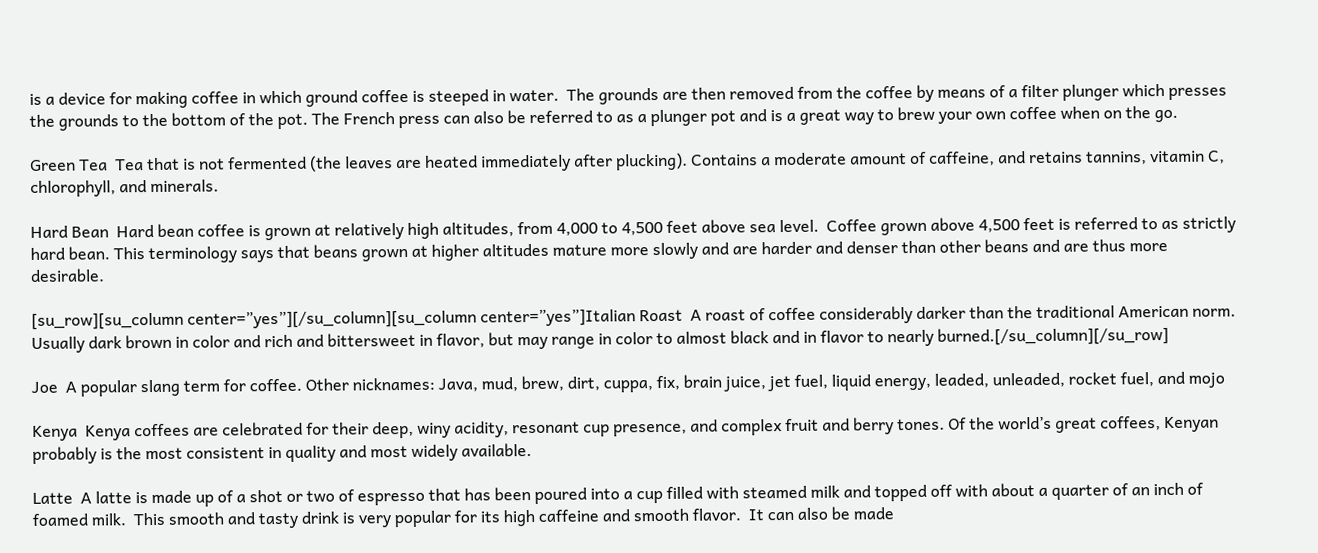is a device for making coffee in which ground coffee is steeped in water.  The grounds are then removed from the coffee by means of a filter plunger which presses the grounds to the bottom of the pot. The French press can also be referred to as a plunger pot and is a great way to brew your own coffee when on the go.

Green Tea  Tea that is not fermented (the leaves are heated immediately after plucking). Contains a moderate amount of caffeine, and retains tannins, vitamin C, chlorophyll, and minerals.

Hard Bean  Hard bean coffee is grown at relatively high altitudes, from 4,000 to 4,500 feet above sea level.  Coffee grown above 4,500 feet is referred to as strictly hard bean. This terminology says that beans grown at higher altitudes mature more slowly and are harder and denser than other beans and are thus more desirable.

[su_row][su_column center=”yes”][/su_column][su_column center=”yes”]Italian Roast  A roast of coffee considerably darker than the traditional American norm. Usually dark brown in color and rich and bittersweet in flavor, but may range in color to almost black and in flavor to nearly burned.[/su_column][/su_row]

Joe  A popular slang term for coffee. Other nicknames: Java, mud, brew, dirt, cuppa, fix, brain juice, jet fuel, liquid energy, leaded, unleaded, rocket fuel, and mojo

Kenya  Kenya coffees are celebrated for their deep, winy acidity, resonant cup presence, and complex fruit and berry tones. Of the world’s great coffees, Kenyan probably is the most consistent in quality and most widely available.

Latte  A latte is made up of a shot or two of espresso that has been poured into a cup filled with steamed milk and topped off with about a quarter of an inch of foamed milk.  This smooth and tasty drink is very popular for its high caffeine and smooth flavor.  It can also be made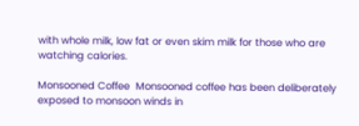with whole milk, low fat or even skim milk for those who are watching calories.

Monsooned Coffee  Monsooned coffee has been deliberately exposed to monsoon winds in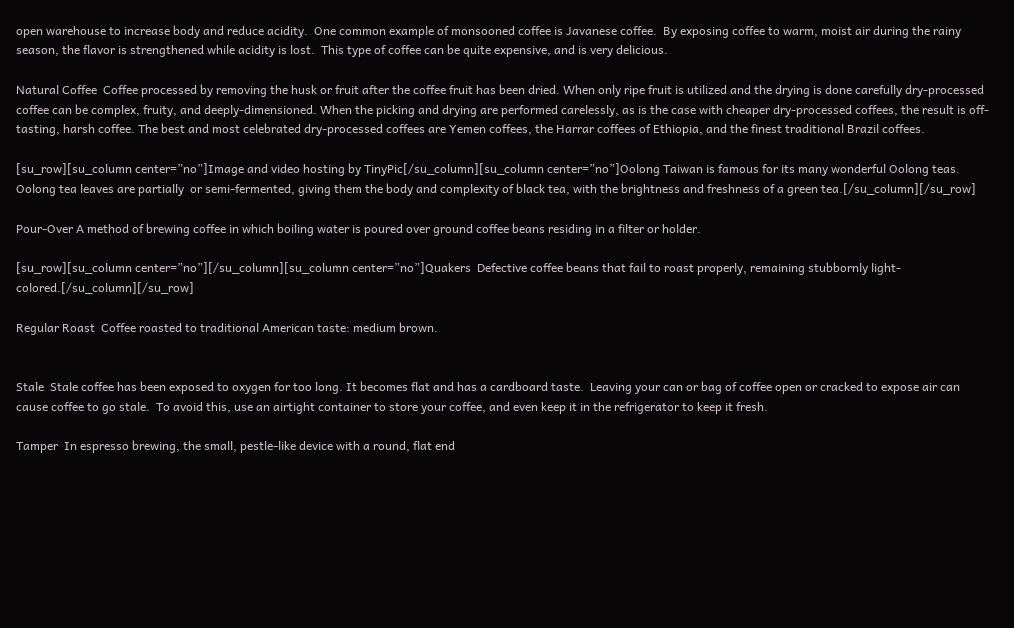open warehouse to increase body and reduce acidity.  One common example of monsooned coffee is Javanese coffee.  By exposing coffee to warm, moist air during the rainy season, the flavor is strengthened while acidity is lost.  This type of coffee can be quite expensive, and is very delicious.

Natural Coffee  Coffee processed by removing the husk or fruit after the coffee fruit has been dried. When only ripe fruit is utilized and the drying is done carefully dry-processed coffee can be complex, fruity, and deeply-dimensioned. When the picking and drying are performed carelessly, as is the case with cheaper dry-processed coffees, the result is off-tasting, harsh coffee. The best and most celebrated dry-processed coffees are Yemen coffees, the Harrar coffees of Ethiopia, and the finest traditional Brazil coffees.

[su_row][su_column center=”no”]Image and video hosting by TinyPic[/su_column][su_column center=”no”]Oolong Taiwan is famous for its many wonderful Oolong teas. Oolong tea leaves are partially  or semi-fermented, giving them the body and complexity of black tea, with the brightness and freshness of a green tea.[/su_column][/su_row]

Pour-Over A method of brewing coffee in which boiling water is poured over ground coffee beans residing in a filter or holder.

[su_row][su_column center=”no”][/su_column][su_column center=”no”]Quakers  Defective coffee beans that fail to roast properly, remaining stubbornly light-colored.[/su_column][/su_row]

Regular Roast  Coffee roasted to traditional American taste: medium brown.


Stale  Stale coffee has been exposed to oxygen for too long. It becomes flat and has a cardboard taste.  Leaving your can or bag of coffee open or cracked to expose air can cause coffee to go stale.  To avoid this, use an airtight container to store your coffee, and even keep it in the refrigerator to keep it fresh.

Tamper  In espresso brewing, the small, pestle-like device with a round, flat end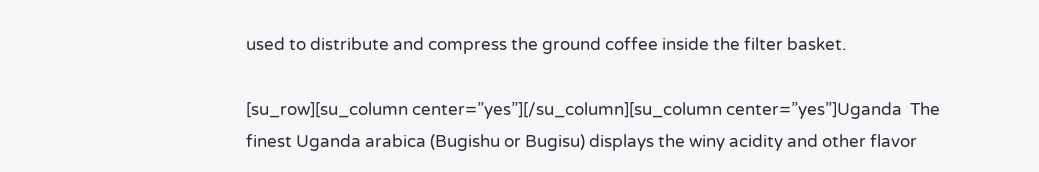used to distribute and compress the ground coffee inside the filter basket.

[su_row][su_column center=”yes”][/su_column][su_column center=”yes”]Uganda  The finest Uganda arabica (Bugishu or Bugisu) displays the winy acidity and other flavor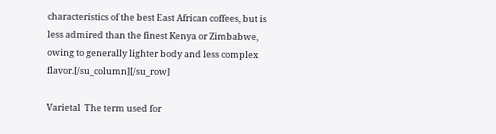characteristics of the best East African coffees, but is less admired than the finest Kenya or Zimbabwe, owing to generally lighter body and less complex flavor.[/su_column][/su_row]

Varietal  The term used for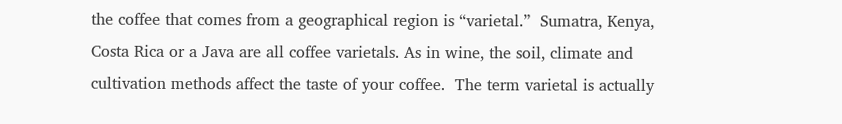the coffee that comes from a geographical region is “varietal.”  Sumatra, Kenya, Costa Rica or a Java are all coffee varietals. As in wine, the soil, climate and cultivation methods affect the taste of your coffee.  The term varietal is actually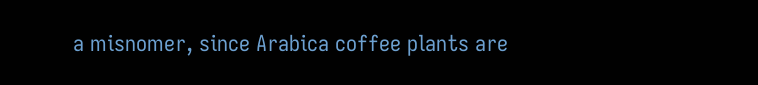a misnomer, since Arabica coffee plants are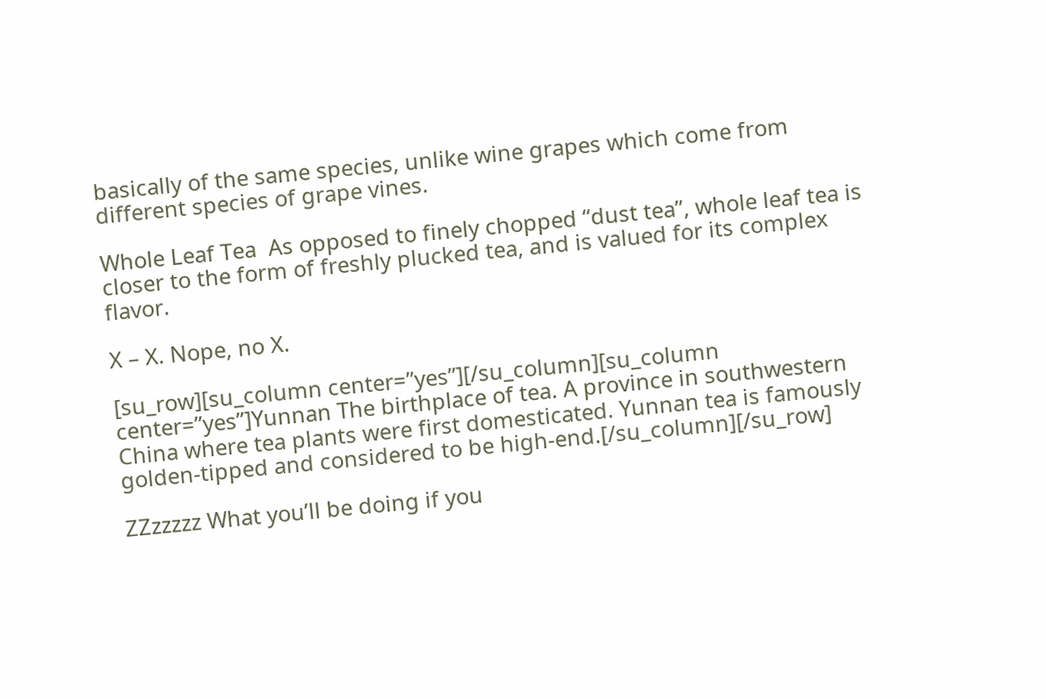basically of the same species, unlike wine grapes which come from different species of grape vines.

Whole Leaf Tea  As opposed to finely chopped “dust tea”, whole leaf tea is closer to the form of freshly plucked tea, and is valued for its complex flavor.

X – X. Nope, no X.

[su_row][su_column center=”yes”][/su_column][su_column center=”yes”]Yunnan The birthplace of tea. A province in southwestern China where tea plants were first domesticated. Yunnan tea is famously golden-tipped and considered to be high-end.[/su_column][/su_row]

ZZzzzzz What you’ll be doing if you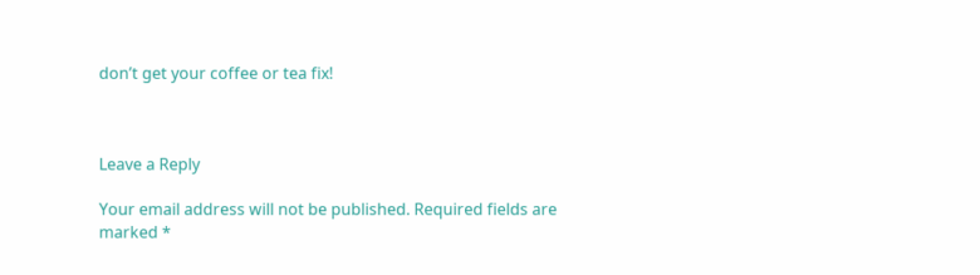don’t get your coffee or tea fix!



Leave a Reply

Your email address will not be published. Required fields are marked *